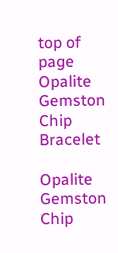top of page
Opalite Gemston Chip Bracelet

Opalite Gemston Chip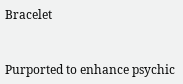Bracelet


Purported to enhance psychic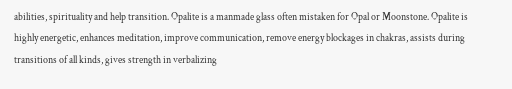abilities, spirituality and help transition. Opalite is a manmade glass often mistaken for Opal or Moonstone. Opalite is highly energetic, enhances meditation, improve communication, remove energy blockages in chakras, assists during transitions of all kinds, gives strength in verbalizing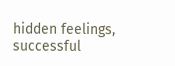hidden feelings, successful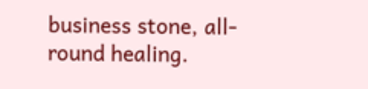business stone, all-round healing.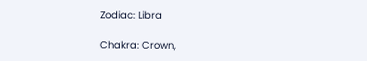Zodiac: Libra

Chakra: Crown,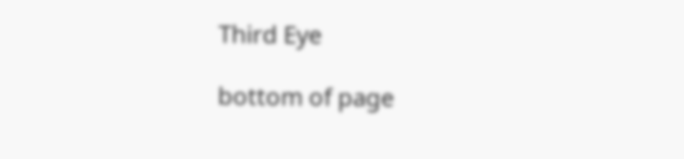Third Eye

bottom of page